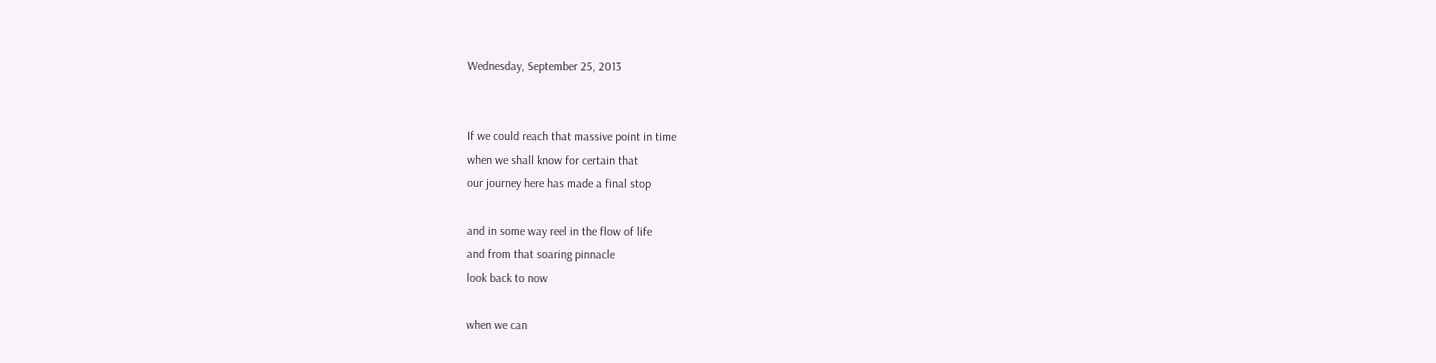Wednesday, September 25, 2013


If we could reach that massive point in time
when we shall know for certain that
our journey here has made a final stop

and in some way reel in the flow of life
and from that soaring pinnacle
look back to now

when we can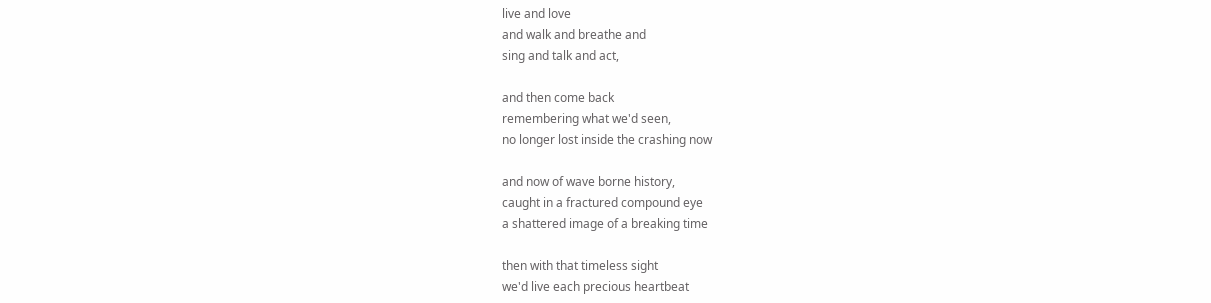live and love
and walk and breathe and
sing and talk and act,

and then come back
remembering what we'd seen,
no longer lost inside the crashing now

and now of wave borne history,
caught in a fractured compound eye
a shattered image of a breaking time

then with that timeless sight
we'd live each precious heartbeat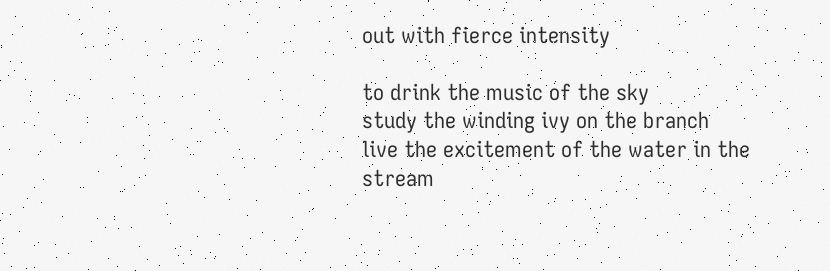out with fierce intensity

to drink the music of the sky
study the winding ivy on the branch
live the excitement of the water in the stream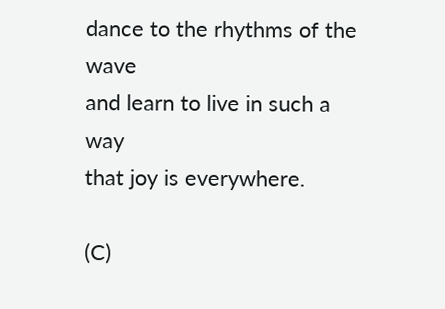dance to the rhythms of the wave
and learn to live in such a way
that joy is everywhere.

(C)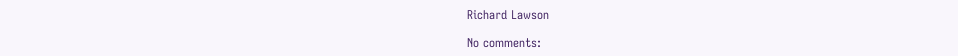Richard Lawson

No comments: